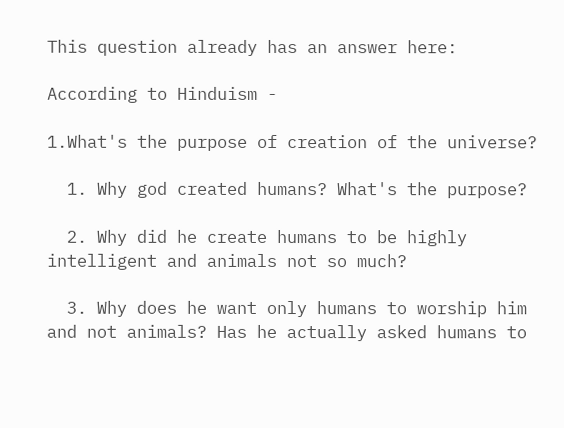This question already has an answer here:

According to Hinduism -

1.What's the purpose of creation of the universe?

  1. Why god created humans? What's the purpose?

  2. Why did he create humans to be highly intelligent and animals not so much?

  3. Why does he want only humans to worship him and not animals? Has he actually asked humans to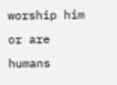worship him or are humans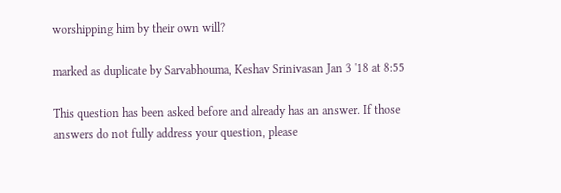worshipping him by their own will?

marked as duplicate by Sarvabhouma, Keshav Srinivasan Jan 3 '18 at 8:55

This question has been asked before and already has an answer. If those answers do not fully address your question, please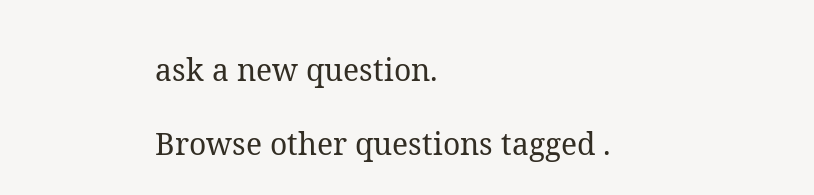ask a new question.

Browse other questions tagged .